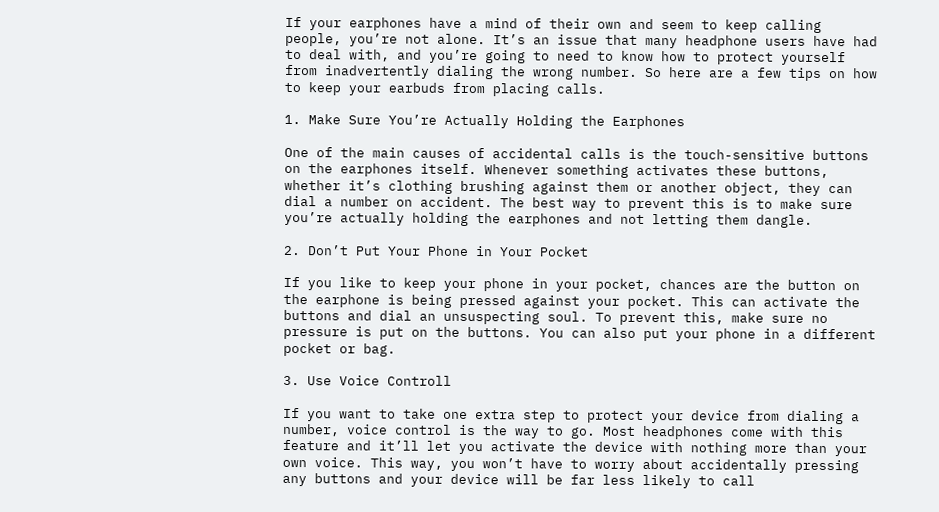If your earphones have a mind of their own and seem to keep calling people, you’re not alone. It’s an issue that many headphone users have had to deal with, and you’re going to need to know how to protect yourself from inadvertently dialing the wrong number. So here are a few tips on how to keep your earbuds from placing calls.

1. Make Sure You’re Actually Holding the Earphones

One of the main causes of accidental calls is the touch-sensitive buttons on the earphones itself. Whenever something activates these buttons, whether it’s clothing brushing against them or another object, they can dial a number on accident. The best way to prevent this is to make sure you’re actually holding the earphones and not letting them dangle.

2. Don’t Put Your Phone in Your Pocket

If you like to keep your phone in your pocket, chances are the button on the earphone is being pressed against your pocket. This can activate the buttons and dial an unsuspecting soul. To prevent this, make sure no pressure is put on the buttons. You can also put your phone in a different pocket or bag.

3. Use Voice Controll

If you want to take one extra step to protect your device from dialing a number, voice control is the way to go. Most headphones come with this feature and it’ll let you activate the device with nothing more than your own voice. This way, you won’t have to worry about accidentally pressing any buttons and your device will be far less likely to call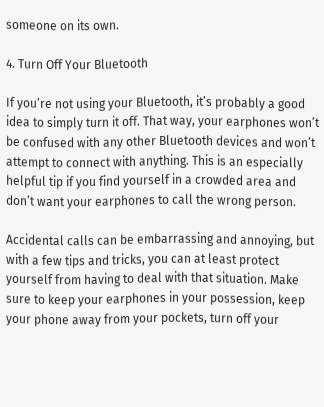someone on its own.

4. Turn Off Your Bluetooth

If you’re not using your Bluetooth, it’s probably a good idea to simply turn it off. That way, your earphones won’t be confused with any other Bluetooth devices and won’t attempt to connect with anything. This is an especially helpful tip if you find yourself in a crowded area and don’t want your earphones to call the wrong person.

Accidental calls can be embarrassing and annoying, but with a few tips and tricks, you can at least protect yourself from having to deal with that situation. Make sure to keep your earphones in your possession, keep your phone away from your pockets, turn off your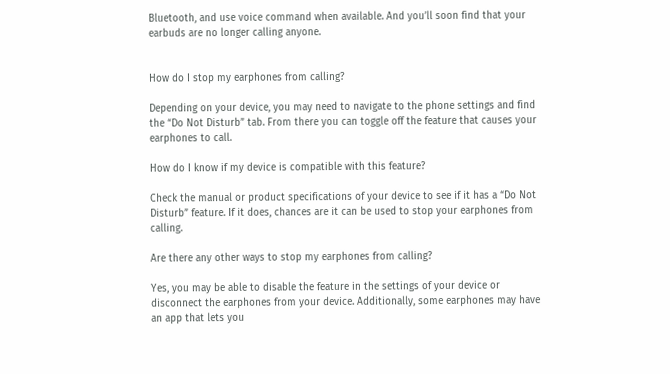Bluetooth, and use voice command when available. And you’ll soon find that your earbuds are no longer calling anyone.


How do I stop my earphones from calling?

Depending on your device, you may need to navigate to the phone settings and find the “Do Not Disturb” tab. From there you can toggle off the feature that causes your earphones to call.

How do I know if my device is compatible with this feature?

Check the manual or product specifications of your device to see if it has a “Do Not Disturb” feature. If it does, chances are it can be used to stop your earphones from calling.

Are there any other ways to stop my earphones from calling?

Yes, you may be able to disable the feature in the settings of your device or disconnect the earphones from your device. Additionally, some earphones may have an app that lets you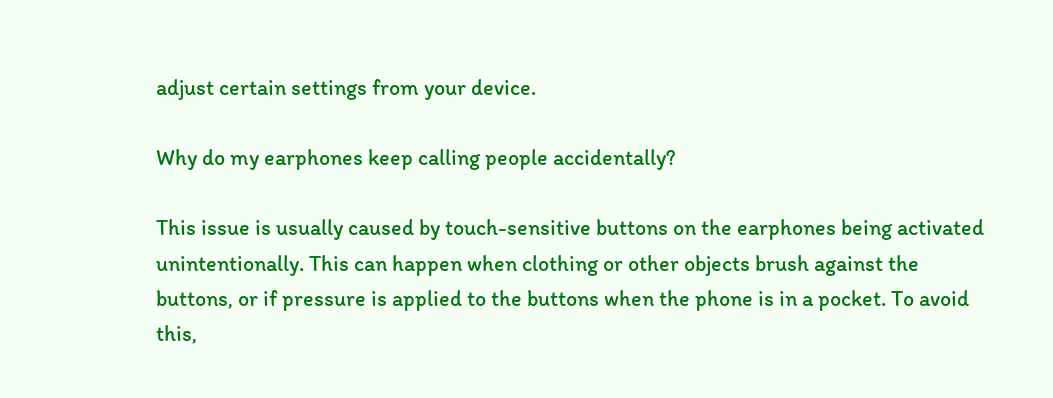adjust certain settings from your device.

Why do my earphones keep calling people accidentally?

This issue is usually caused by touch-sensitive buttons on the earphones being activated unintentionally. This can happen when clothing or other objects brush against the buttons, or if pressure is applied to the buttons when the phone is in a pocket. To avoid this,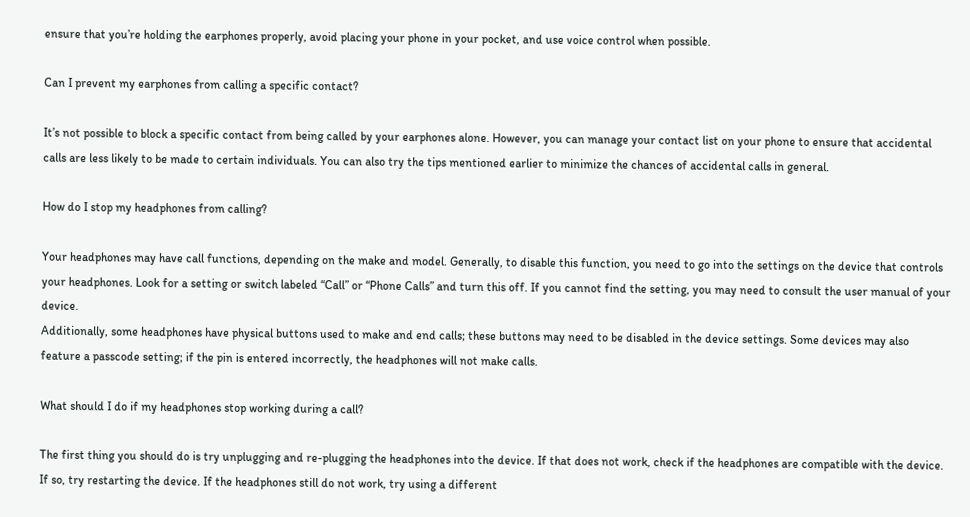ensure that you’re holding the earphones properly, avoid placing your phone in your pocket, and use voice control when possible.

Can I prevent my earphones from calling a specific contact?

It’s not possible to block a specific contact from being called by your earphones alone. However, you can manage your contact list on your phone to ensure that accidental calls are less likely to be made to certain individuals. You can also try the tips mentioned earlier to minimize the chances of accidental calls in general.

How do I stop my headphones from calling?

Your headphones may have call functions, depending on the make and model. Generally, to disable this function, you need to go into the settings on the device that controls your headphones. Look for a setting or switch labeled “Call” or “Phone Calls” and turn this off. If you cannot find the setting, you may need to consult the user manual of your device.
Additionally, some headphones have physical buttons used to make and end calls; these buttons may need to be disabled in the device settings. Some devices may also feature a passcode setting; if the pin is entered incorrectly, the headphones will not make calls.

What should I do if my headphones stop working during a call?

The first thing you should do is try unplugging and re-plugging the headphones into the device. If that does not work, check if the headphones are compatible with the device. If so, try restarting the device. If the headphones still do not work, try using a different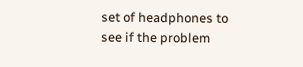set of headphones to see if the problem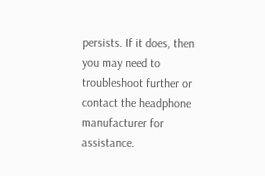persists. If it does, then you may need to troubleshoot further or contact the headphone manufacturer for assistance.